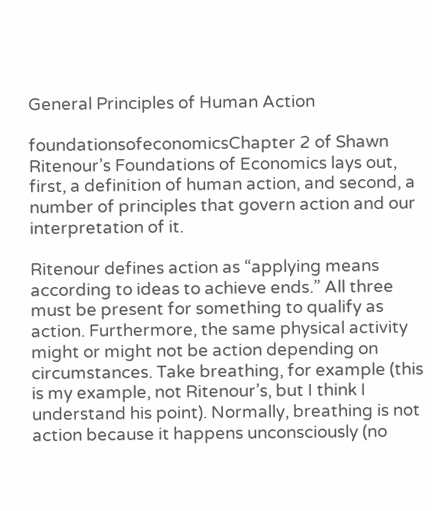General Principles of Human Action

foundationsofeconomicsChapter 2 of Shawn Ritenour’s Foundations of Economics lays out, first, a definition of human action, and second, a number of principles that govern action and our interpretation of it.

Ritenour defines action as “applying means according to ideas to achieve ends.” All three must be present for something to qualify as action. Furthermore, the same physical activity might or might not be action depending on circumstances. Take breathing, for example (this is my example, not Ritenour’s, but I think I understand his point). Normally, breathing is not action because it happens unconsciously (no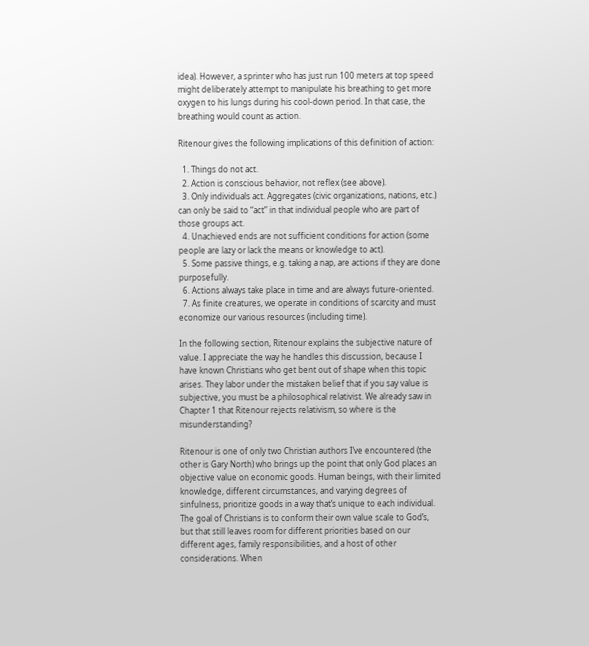idea). However, a sprinter who has just run 100 meters at top speed might deliberately attempt to manipulate his breathing to get more oxygen to his lungs during his cool-down period. In that case, the breathing would count as action.

Ritenour gives the following implications of this definition of action:

  1. Things do not act.
  2. Action is conscious behavior, not reflex (see above).
  3. Only individuals act. Aggregates (civic organizations, nations, etc.) can only be said to “act” in that individual people who are part of those groups act.
  4. Unachieved ends are not sufficient conditions for action (some people are lazy or lack the means or knowledge to act).
  5. Some passive things, e.g. taking a nap, are actions if they are done purposefully.
  6. Actions always take place in time and are always future-oriented.
  7. As finite creatures, we operate in conditions of scarcity and must economize our various resources (including time).

In the following section, Ritenour explains the subjective nature of value. I appreciate the way he handles this discussion, because I have known Christians who get bent out of shape when this topic arises. They labor under the mistaken belief that if you say value is subjective, you must be a philosophical relativist. We already saw in Chapter 1 that Ritenour rejects relativism, so where is the misunderstanding?

Ritenour is one of only two Christian authors I’ve encountered (the other is Gary North) who brings up the point that only God places an objective value on economic goods. Human beings, with their limited knowledge, different circumstances, and varying degrees of sinfulness, prioritize goods in a way that’s unique to each individual. The goal of Christians is to conform their own value scale to God’s, but that still leaves room for different priorities based on our different ages, family responsibilities, and a host of other considerations. When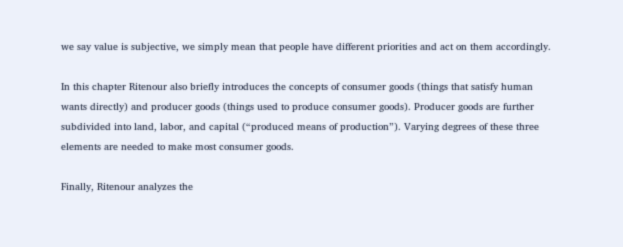we say value is subjective, we simply mean that people have different priorities and act on them accordingly.

In this chapter Ritenour also briefly introduces the concepts of consumer goods (things that satisfy human wants directly) and producer goods (things used to produce consumer goods). Producer goods are further subdivided into land, labor, and capital (“produced means of production”). Varying degrees of these three elements are needed to make most consumer goods.

Finally, Ritenour analyzes the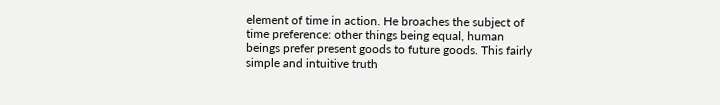element of time in action. He broaches the subject of time preference: other things being equal, human beings prefer present goods to future goods. This fairly simple and intuitive truth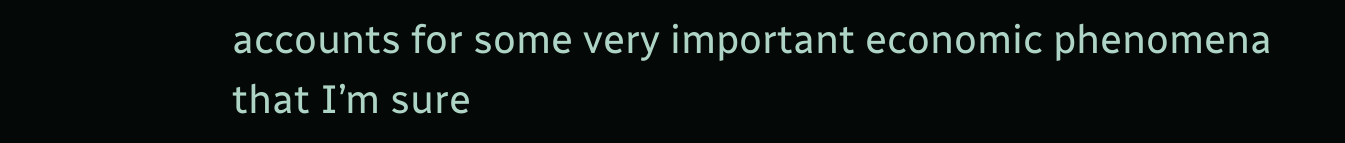accounts for some very important economic phenomena that I’m sure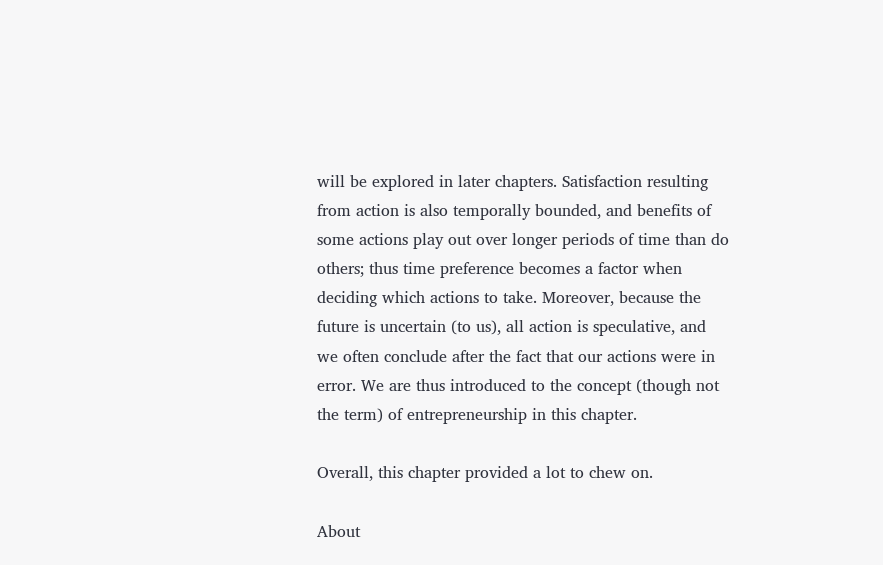will be explored in later chapters. Satisfaction resulting from action is also temporally bounded, and benefits of some actions play out over longer periods of time than do others; thus time preference becomes a factor when deciding which actions to take. Moreover, because the future is uncertain (to us), all action is speculative, and we often conclude after the fact that our actions were in error. We are thus introduced to the concept (though not the term) of entrepreneurship in this chapter.

Overall, this chapter provided a lot to chew on.

About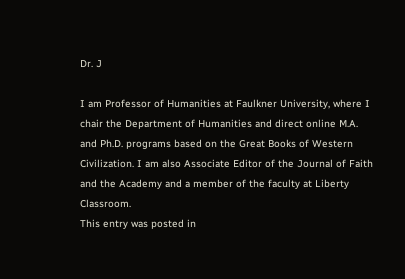Dr. J

I am Professor of Humanities at Faulkner University, where I chair the Department of Humanities and direct online M.A. and Ph.D. programs based on the Great Books of Western Civilization. I am also Associate Editor of the Journal of Faith and the Academy and a member of the faculty at Liberty Classroom.
This entry was posted in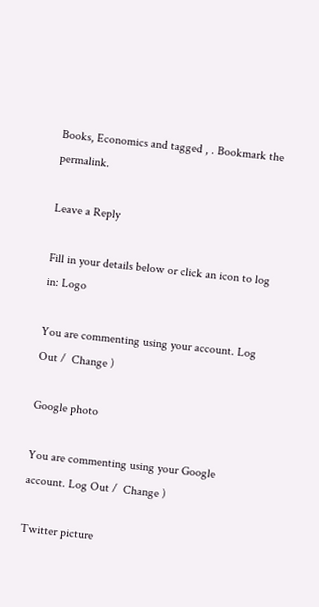Books, Economics and tagged , . Bookmark the permalink.

Leave a Reply

Fill in your details below or click an icon to log in: Logo

You are commenting using your account. Log Out /  Change )

Google photo

You are commenting using your Google account. Log Out /  Change )

Twitter picture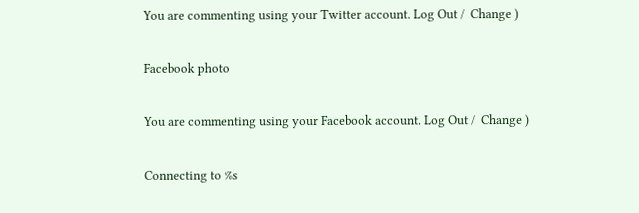You are commenting using your Twitter account. Log Out /  Change )

Facebook photo

You are commenting using your Facebook account. Log Out /  Change )

Connecting to %s